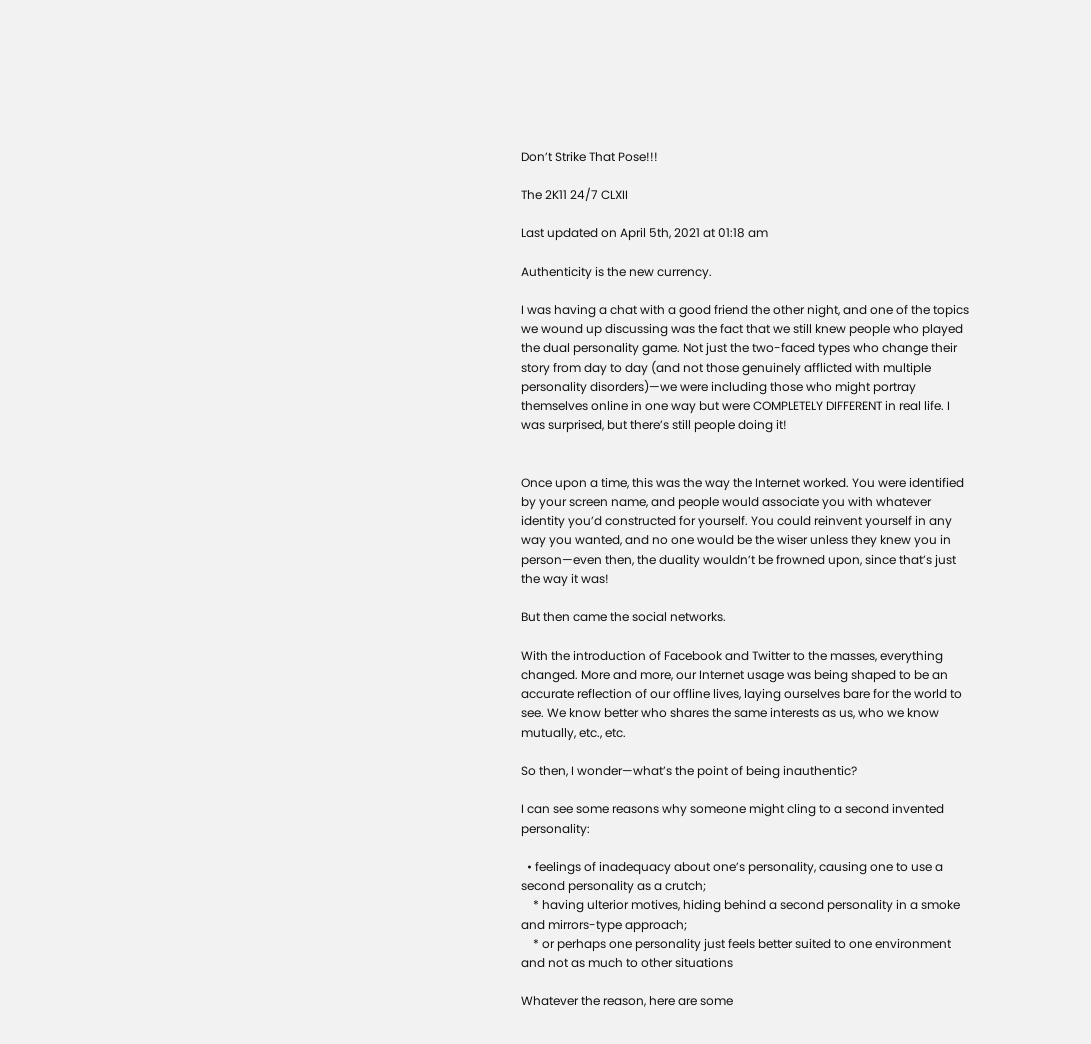Don’t Strike That Pose!!!

The 2K11 24/7 CLXII

Last updated on April 5th, 2021 at 01:18 am

Authenticity is the new currency.

I was having a chat with a good friend the other night, and one of the topics we wound up discussing was the fact that we still knew people who played the dual personality game. Not just the two-faced types who change their story from day to day (and not those genuinely afflicted with multiple personality disorders)—we were including those who might portray themselves online in one way but were COMPLETELY DIFFERENT in real life. I was surprised, but there’s still people doing it!


Once upon a time, this was the way the Internet worked. You were identified by your screen name, and people would associate you with whatever identity you’d constructed for yourself. You could reinvent yourself in any way you wanted, and no one would be the wiser unless they knew you in person—even then, the duality wouldn’t be frowned upon, since that’s just the way it was!

But then came the social networks.

With the introduction of Facebook and Twitter to the masses, everything changed. More and more, our Internet usage was being shaped to be an accurate reflection of our offline lives, laying ourselves bare for the world to see. We know better who shares the same interests as us, who we know mutually, etc., etc.

So then, I wonder—what’s the point of being inauthentic?

I can see some reasons why someone might cling to a second invented personality:

  • feelings of inadequacy about one’s personality, causing one to use a second personality as a crutch;
    * having ulterior motives, hiding behind a second personality in a smoke and mirrors-type approach;
    * or perhaps one personality just feels better suited to one environment and not as much to other situations

Whatever the reason, here are some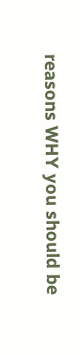reasons WHY you should be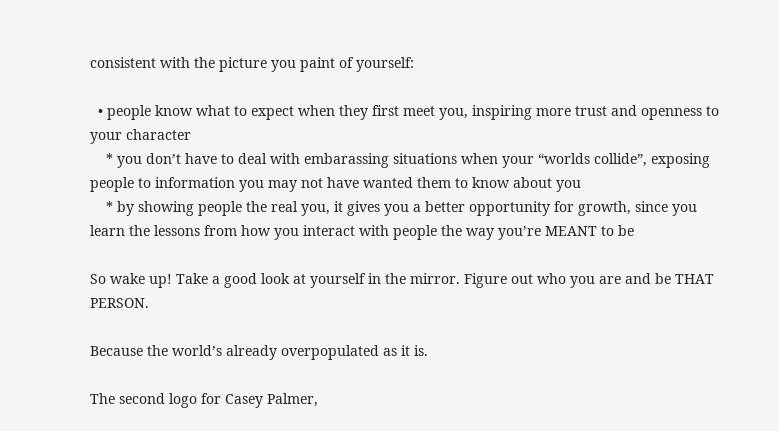consistent with the picture you paint of yourself:

  • people know what to expect when they first meet you, inspiring more trust and openness to your character
    * you don’t have to deal with embarassing situations when your “worlds collide”, exposing people to information you may not have wanted them to know about you
    * by showing people the real you, it gives you a better opportunity for growth, since you learn the lessons from how you interact with people the way you’re MEANT to be

So wake up! Take a good look at yourself in the mirror. Figure out who you are and be THAT PERSON.

Because the world’s already overpopulated as it is.

The second logo for Casey Palmer,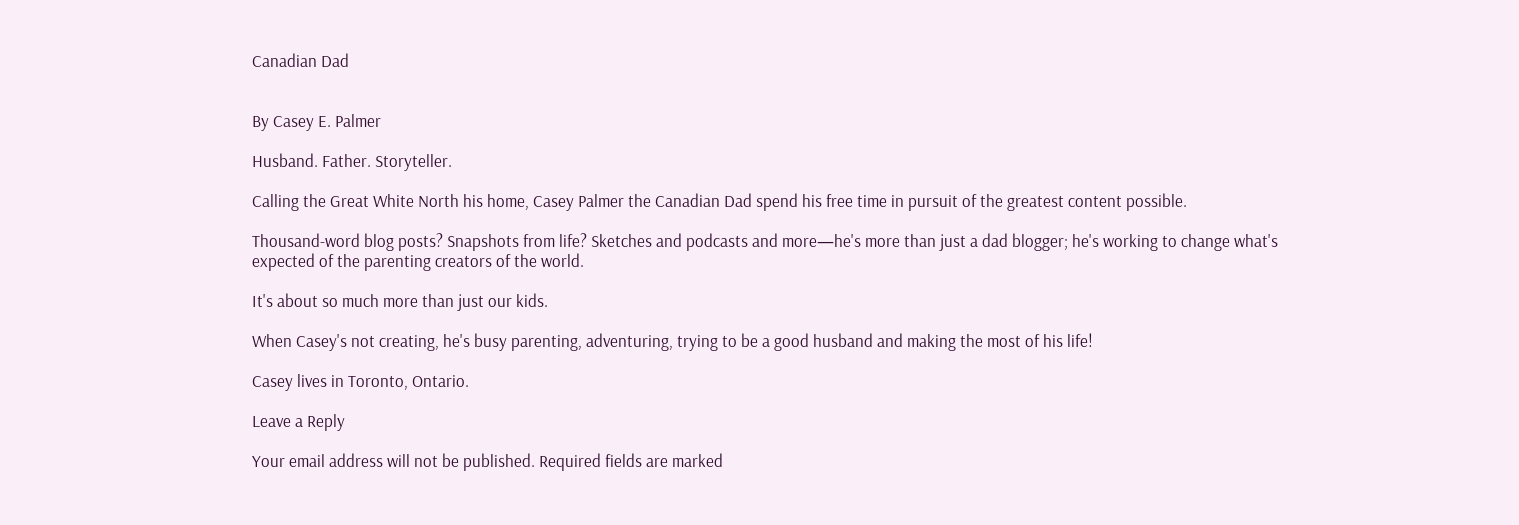Canadian Dad


By Casey E. Palmer

Husband. Father. Storyteller.

Calling the Great White North his home, Casey Palmer the Canadian Dad spend his free time in pursuit of the greatest content possible.

Thousand-word blog posts? Snapshots from life? Sketches and podcasts and more—he's more than just a dad blogger; he's working to change what's expected of the parenting creators of the world.

It's about so much more than just our kids.

When Casey's not creating, he's busy parenting, adventuring, trying to be a good husband and making the most of his life!

Casey lives in Toronto, Ontario.

Leave a Reply

Your email address will not be published. Required fields are marked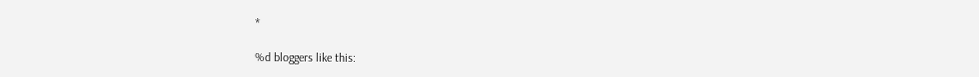*

%d bloggers like this: